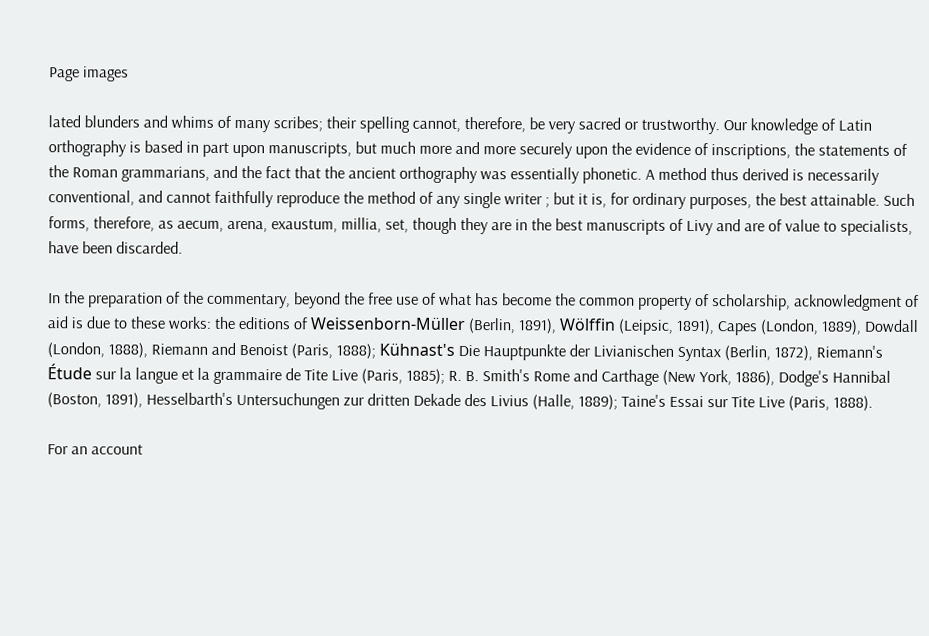Page images

lated blunders and whims of many scribes; their spelling cannot, therefore, be very sacred or trustworthy. Our knowledge of Latin orthography is based in part upon manuscripts, but much more and more securely upon the evidence of inscriptions, the statements of the Roman grammarians, and the fact that the ancient orthography was essentially phonetic. A method thus derived is necessarily conventional, and cannot faithfully reproduce the method of any single writer ; but it is, for ordinary purposes, the best attainable. Such forms, therefore, as aecum, arena, exaustum, millia, set, though they are in the best manuscripts of Livy and are of value to specialists, have been discarded.

In the preparation of the commentary, beyond the free use of what has become the common property of scholarship, acknowledgment of aid is due to these works: the editions of Weissenborn-Müller (Berlin, 1891), Wölffin (Leipsic, 1891), Capes (London, 1889), Dowdall (London, 1888), Riemann and Benoist (Paris, 1888); Kühnast's Die Hauptpunkte der Livianischen Syntax (Berlin, 1872), Riemann's Étude sur la langue et la grammaire de Tite Live (Paris, 1885); R. B. Smith's Rome and Carthage (New York, 1886), Dodge's Hannibal (Boston, 1891), Hesselbarth's Untersuchungen zur dritten Dekade des Livius (Halle, 1889); Taine's Essai sur Tite Live (Paris, 1888).

For an account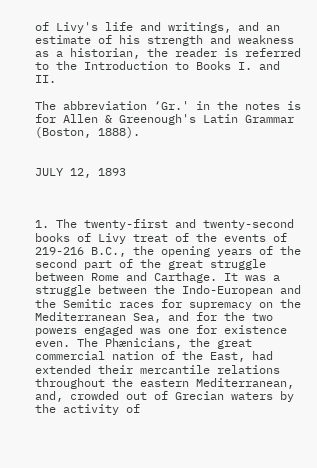of Livy's life and writings, and an estimate of his strength and weakness as a historian, the reader is referred to the Introduction to Books I. and II.

The abbreviation ‘Gr.' in the notes is for Allen & Greenough's Latin Grammar (Boston, 1888).


JULY 12, 1893



1. The twenty-first and twenty-second books of Livy treat of the events of 219-216 B.C., the opening years of the second part of the great struggle between Rome and Carthage. It was a struggle between the Indo-European and the Semitic races for supremacy on the Mediterranean Sea, and for the two powers engaged was one for existence even. The Phænicians, the great commercial nation of the East, had extended their mercantile relations throughout the eastern Mediterranean, and, crowded out of Grecian waters by the activity of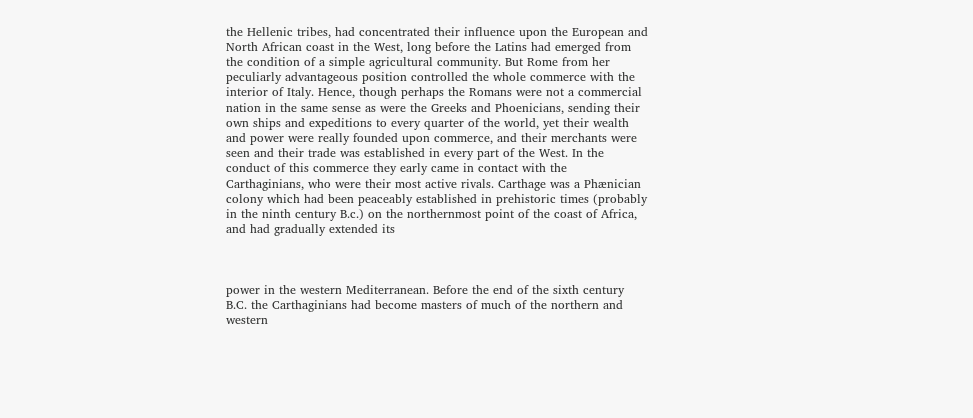the Hellenic tribes, had concentrated their influence upon the European and North African coast in the West, long before the Latins had emerged from the condition of a simple agricultural community. But Rome from her peculiarly advantageous position controlled the whole commerce with the interior of Italy. Hence, though perhaps the Romans were not a commercial nation in the same sense as were the Greeks and Phoenicians, sending their own ships and expeditions to every quarter of the world, yet their wealth and power were really founded upon commerce, and their merchants were seen and their trade was established in every part of the West. In the conduct of this commerce they early came in contact with the Carthaginians, who were their most active rivals. Carthage was a Phænician colony which had been peaceably established in prehistoric times (probably in the ninth century B.c.) on the northernmost point of the coast of Africa, and had gradually extended its



power in the western Mediterranean. Before the end of the sixth century B.C. the Carthaginians had become masters of much of the northern and western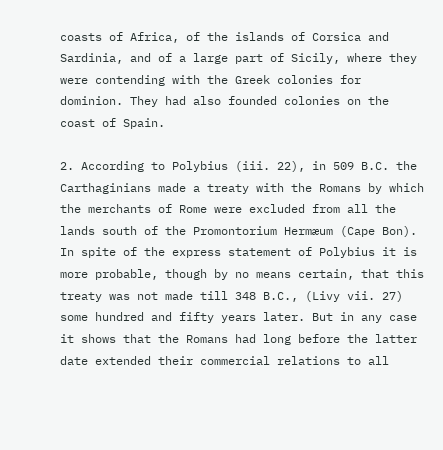coasts of Africa, of the islands of Corsica and Sardinia, and of a large part of Sicily, where they were contending with the Greek colonies for dominion. They had also founded colonies on the coast of Spain.

2. According to Polybius (iii. 22), in 509 B.C. the Carthaginians made a treaty with the Romans by which the merchants of Rome were excluded from all the lands south of the Promontorium Hermæum (Cape Bon). In spite of the express statement of Polybius it is more probable, though by no means certain, that this treaty was not made till 348 B.C., (Livy vii. 27) some hundred and fifty years later. But in any case it shows that the Romans had long before the latter date extended their commercial relations to all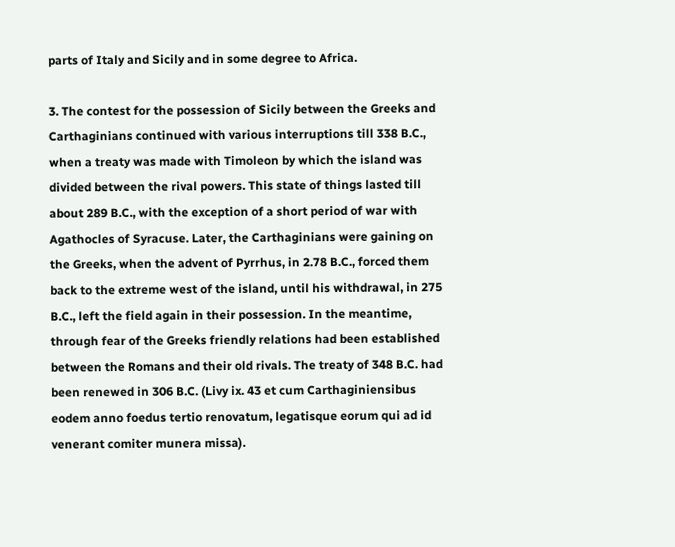parts of Italy and Sicily and in some degree to Africa.

3. The contest for the possession of Sicily between the Greeks and Carthaginians continued with various interruptions till 338 B.C., when a treaty was made with Timoleon by which the island was divided between the rival powers. This state of things lasted till about 289 B.C., with the exception of a short period of war with Agathocles of Syracuse. Later, the Carthaginians were gaining on the Greeks, when the advent of Pyrrhus, in 2.78 B.C., forced them back to the extreme west of the island, until his withdrawal, in 275 B.C., left the field again in their possession. In the meantime, through fear of the Greeks friendly relations had been established between the Romans and their old rivals. The treaty of 348 B.C. had been renewed in 306 B.C. (Livy ix. 43 et cum Carthaginiensibus eodem anno foedus tertio renovatum, legatisque eorum qui ad id venerant comiter munera missa).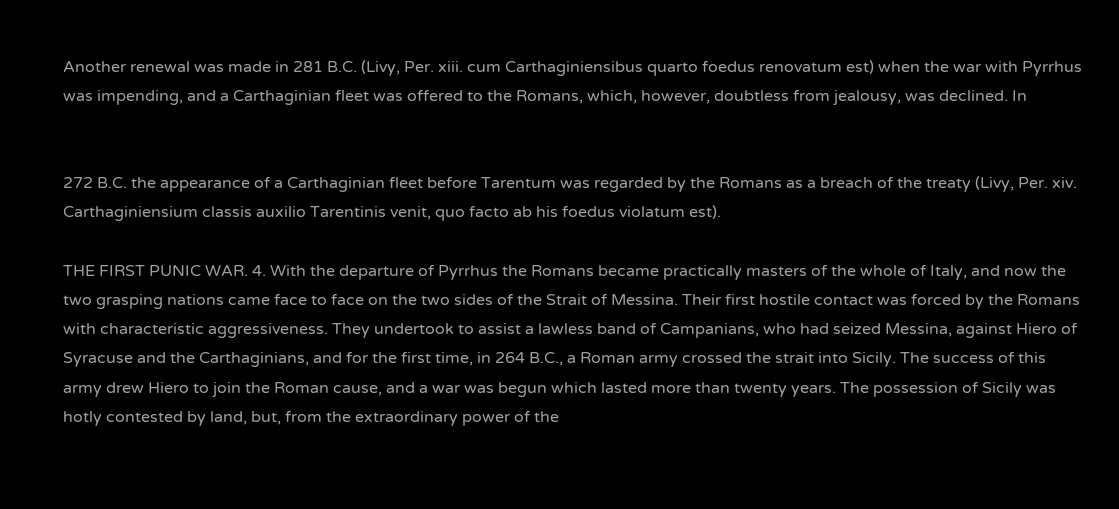Another renewal was made in 281 B.C. (Livy, Per. xiii. cum Carthaginiensibus quarto foedus renovatum est) when the war with Pyrrhus was impending, and a Carthaginian fleet was offered to the Romans, which, however, doubtless from jealousy, was declined. In


272 B.C. the appearance of a Carthaginian fleet before Tarentum was regarded by the Romans as a breach of the treaty (Livy, Per. xiv. Carthaginiensium classis auxilio Tarentinis venit, quo facto ab his foedus violatum est).

THE FIRST PUNIC WAR. 4. With the departure of Pyrrhus the Romans became practically masters of the whole of Italy, and now the two grasping nations came face to face on the two sides of the Strait of Messina. Their first hostile contact was forced by the Romans with characteristic aggressiveness. They undertook to assist a lawless band of Campanians, who had seized Messina, against Hiero of Syracuse and the Carthaginians, and for the first time, in 264 B.C., a Roman army crossed the strait into Sicily. The success of this army drew Hiero to join the Roman cause, and a war was begun which lasted more than twenty years. The possession of Sicily was hotly contested by land, but, from the extraordinary power of the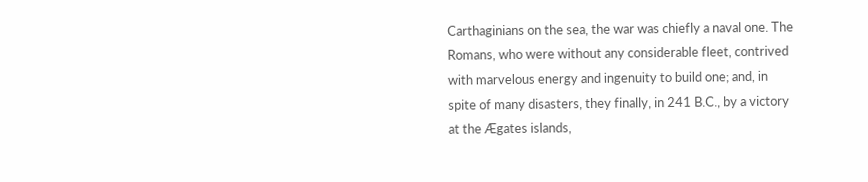Carthaginians on the sea, the war was chiefly a naval one. The Romans, who were without any considerable fleet, contrived with marvelous energy and ingenuity to build one; and, in spite of many disasters, they finally, in 241 B.C., by a victory at the Ægates islands,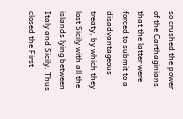so crushed the power of the Carthaginians that the latter were forced to submit to a disadvantageous treaty, by which they lost Sicily with all the islands lying between Italy and Sicily. Thus closed the First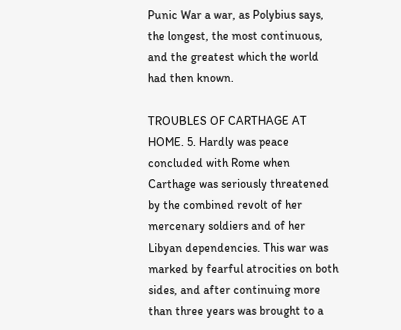Punic War a war, as Polybius says, the longest, the most continuous, and the greatest which the world had then known.

TROUBLES OF CARTHAGE AT HOME. 5. Hardly was peace concluded with Rome when Carthage was seriously threatened by the combined revolt of her mercenary soldiers and of her Libyan dependencies. This war was marked by fearful atrocities on both sides, and after continuing more than three years was brought to a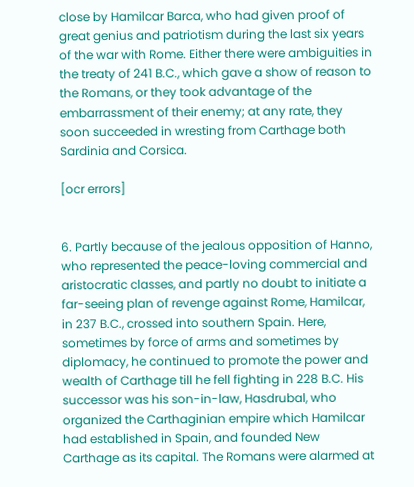close by Hamilcar Barca, who had given proof of great genius and patriotism during the last six years of the war with Rome. Either there were ambiguities in the treaty of 241 B.C., which gave a show of reason to the Romans, or they took advantage of the embarrassment of their enemy; at any rate, they soon succeeded in wresting from Carthage both Sardinia and Corsica.

[ocr errors]


6. Partly because of the jealous opposition of Hanno, who represented the peace-loving commercial and aristocratic classes, and partly no doubt to initiate a far-seeing plan of revenge against Rome, Hamilcar, in 237 B.C., crossed into southern Spain. Here, sometimes by force of arms and sometimes by diplomacy, he continued to promote the power and wealth of Carthage till he fell fighting in 228 B.C. His successor was his son-in-law, Hasdrubal, who organized the Carthaginian empire which Hamilcar had established in Spain, and founded New Carthage as its capital. The Romans were alarmed at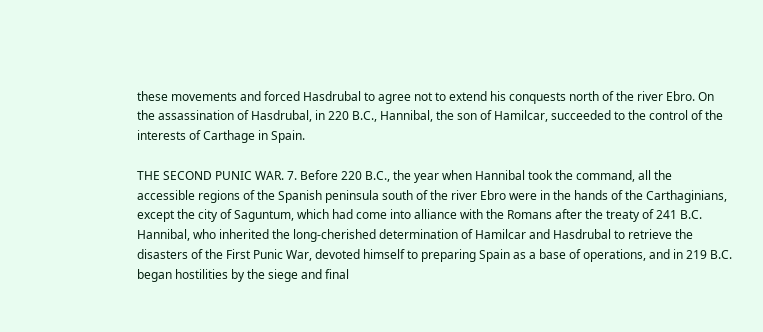these movements and forced Hasdrubal to agree not to extend his conquests north of the river Ebro. On the assassination of Hasdrubal, in 220 B.C., Hannibal, the son of Hamilcar, succeeded to the control of the interests of Carthage in Spain.

THE SECOND PUNIC WAR. 7. Before 220 B.C., the year when Hannibal took the command, all the accessible regions of the Spanish peninsula south of the river Ebro were in the hands of the Carthaginians, except the city of Saguntum, which had come into alliance with the Romans after the treaty of 241 B.C. Hannibal, who inherited the long-cherished determination of Hamilcar and Hasdrubal to retrieve the disasters of the First Punic War, devoted himself to preparing Spain as a base of operations, and in 219 B.C. began hostilities by the siege and final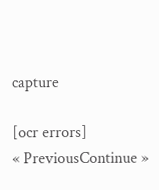capture

[ocr errors]
« PreviousContinue »